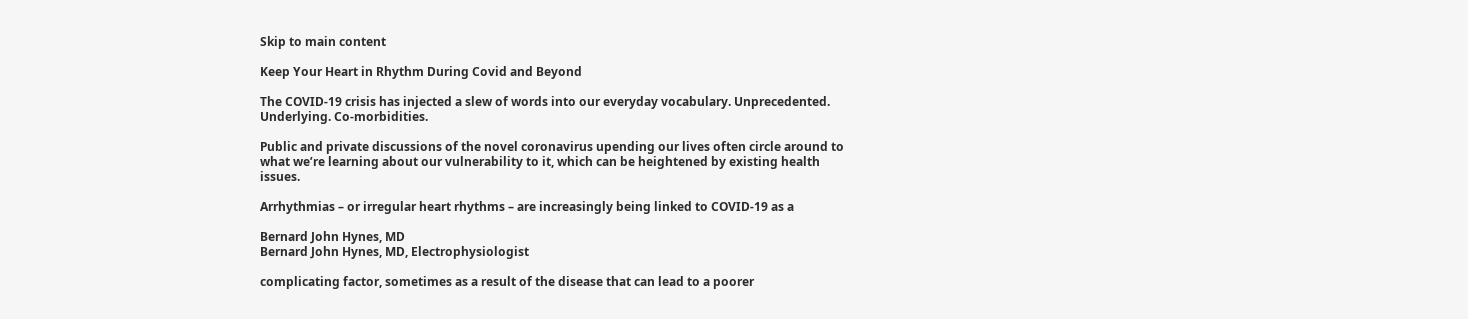Skip to main content

Keep Your Heart in Rhythm During Covid and Beyond

The COVID-19 crisis has injected a slew of words into our everyday vocabulary. Unprecedented. Underlying. Co-morbidities.

Public and private discussions of the novel coronavirus upending our lives often circle around to what we’re learning about our vulnerability to it, which can be heightened by existing health issues.

Arrhythmias – or irregular heart rhythms – are increasingly being linked to COVID-19 as a

Bernard John Hynes, MD
Bernard John Hynes, MD, Electrophysiologist

complicating factor, sometimes as a result of the disease that can lead to a poorer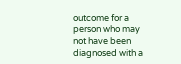outcome for a person who may not have been diagnosed with a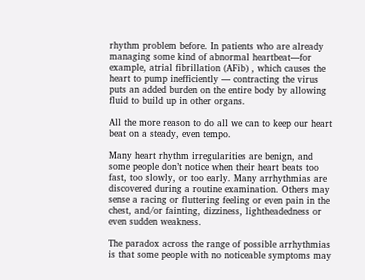rhythm problem before. In patients who are already managing some kind of abnormal heartbeat—for example, atrial fibrillation (AFib) , which causes the heart to pump inefficiently — contracting the virus puts an added burden on the entire body by allowing fluid to build up in other organs.

All the more reason to do all we can to keep our heart beat on a steady, even tempo.

Many heart rhythm irregularities are benign, and some people don’t notice when their heart beats too fast, too slowly, or too early. Many arrhythmias are discovered during a routine examination. Others may sense a racing or fluttering feeling or even pain in the chest, and/or fainting, dizziness, lightheadedness or even sudden weakness.

The paradox across the range of possible arrhythmias is that some people with no noticeable symptoms may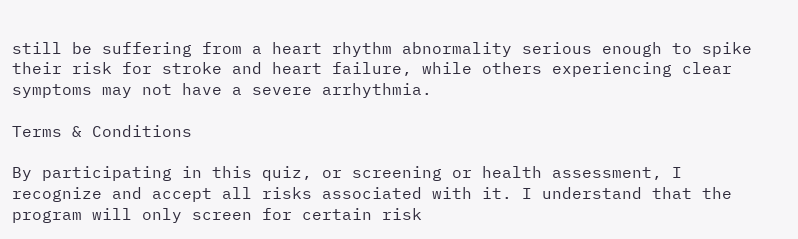still be suffering from a heart rhythm abnormality serious enough to spike their risk for stroke and heart failure, while others experiencing clear symptoms may not have a severe arrhythmia.

Terms & Conditions

By participating in this quiz, or screening or health assessment, I recognize and accept all risks associated with it. I understand that the program will only screen for certain risk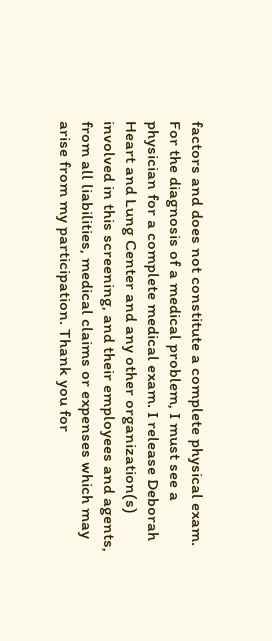factors and does not constitute a complete physical exam. For the diagnosis of a medical problem, I must see a physician for a complete medical exam. I release Deborah Heart and Lung Center and any other organization(s) involved in this screening, and their employees and agents, from all liabilities, medical claims or expenses which may arise from my participation. Thank you for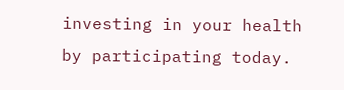investing in your health by participating today.